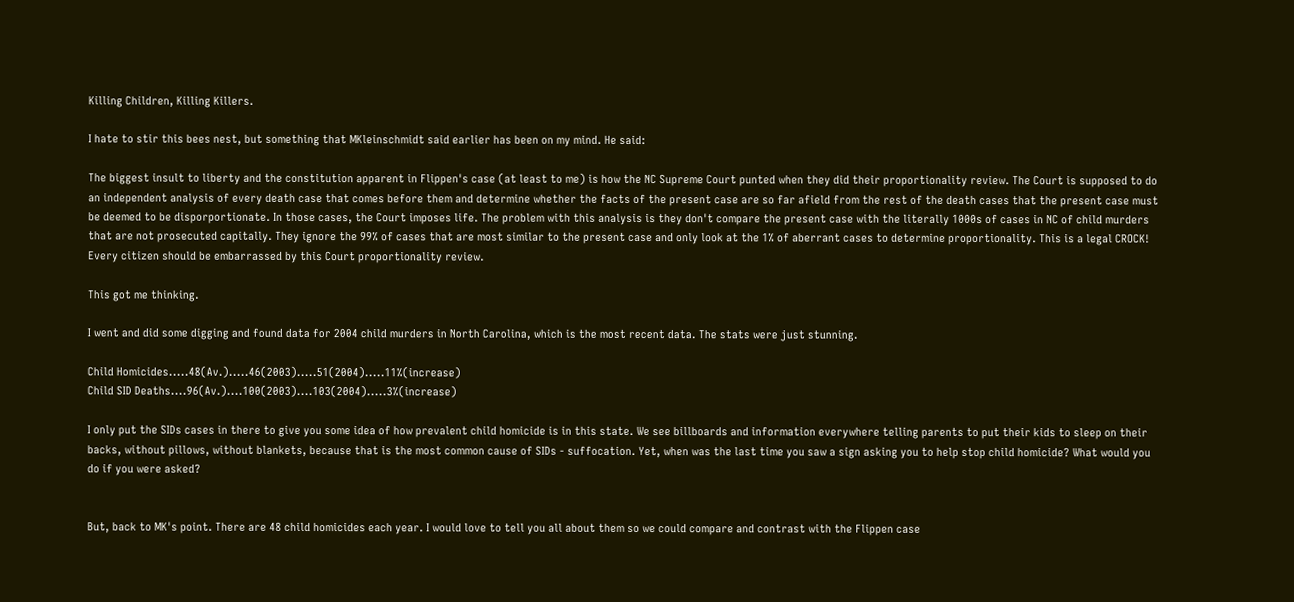Killing Children, Killing Killers.

I hate to stir this bees nest, but something that MKleinschmidt said earlier has been on my mind. He said:

The biggest insult to liberty and the constitution apparent in Flippen's case (at least to me) is how the NC Supreme Court punted when they did their proportionality review. The Court is supposed to do an independent analysis of every death case that comes before them and determine whether the facts of the present case are so far afield from the rest of the death cases that the present case must be deemed to be disporportionate. In those cases, the Court imposes life. The problem with this analysis is they don't compare the present case with the literally 1000s of cases in NC of child murders that are not prosecuted capitally. They ignore the 99% of cases that are most similar to the present case and only look at the 1% of aberrant cases to determine proportionality. This is a legal CROCK! Every citizen should be embarrassed by this Court proportionality review.

This got me thinking.

I went and did some digging and found data for 2004 child murders in North Carolina, which is the most recent data. The stats were just stunning.

Child Homicides.....48(Av.).....46(2003).....51(2004).....11%(increase)
Child SID Deaths....96(Av.)....100(2003)....103(2004).....3%(increase)

I only put the SIDs cases in there to give you some idea of how prevalent child homicide is in this state. We see billboards and information everywhere telling parents to put their kids to sleep on their backs, without pillows, without blankets, because that is the most common cause of SIDs - suffocation. Yet, when was the last time you saw a sign asking you to help stop child homicide? What would you do if you were asked?


But, back to MK's point. There are 48 child homicides each year. I would love to tell you all about them so we could compare and contrast with the Flippen case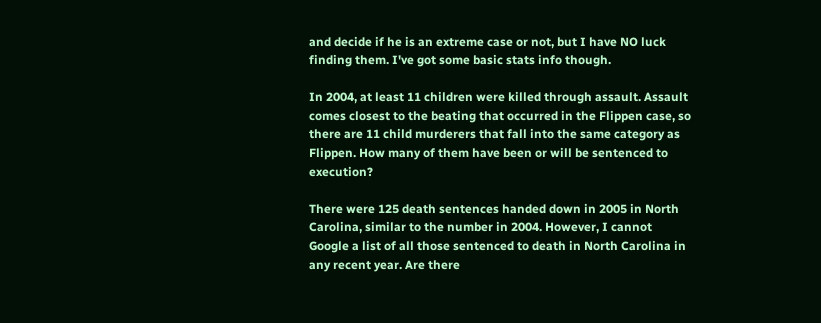and decide if he is an extreme case or not, but I have NO luck finding them. I've got some basic stats info though.

In 2004, at least 11 children were killed through assault. Assault comes closest to the beating that occurred in the Flippen case, so there are 11 child murderers that fall into the same category as Flippen. How many of them have been or will be sentenced to execution?

There were 125 death sentences handed down in 2005 in North Carolina, similar to the number in 2004. However, I cannot Google a list of all those sentenced to death in North Carolina in any recent year. Are there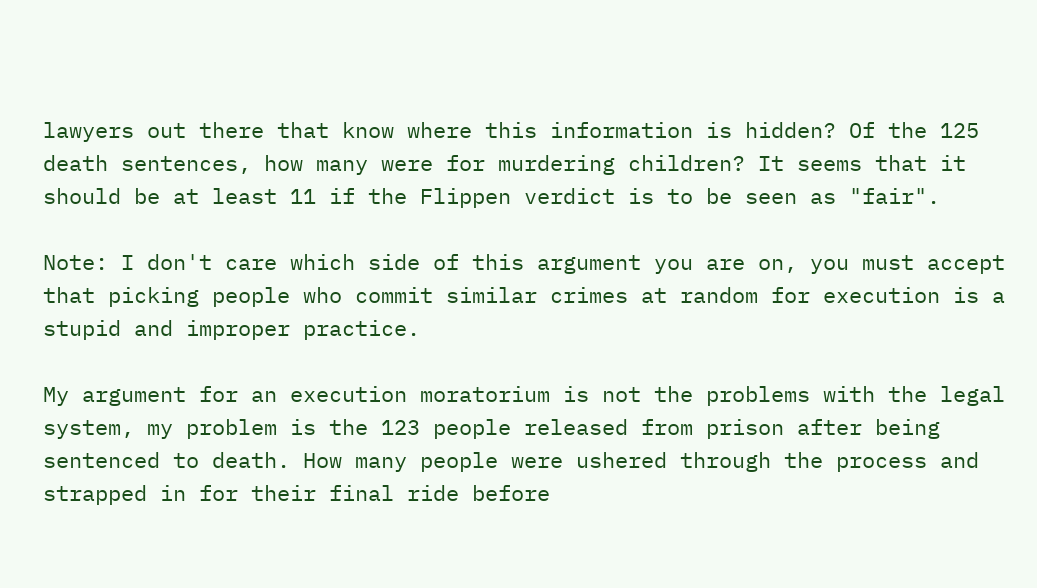lawyers out there that know where this information is hidden? Of the 125 death sentences, how many were for murdering children? It seems that it should be at least 11 if the Flippen verdict is to be seen as "fair".

Note: I don't care which side of this argument you are on, you must accept that picking people who commit similar crimes at random for execution is a stupid and improper practice.

My argument for an execution moratorium is not the problems with the legal system, my problem is the 123 people released from prison after being sentenced to death. How many people were ushered through the process and strapped in for their final ride before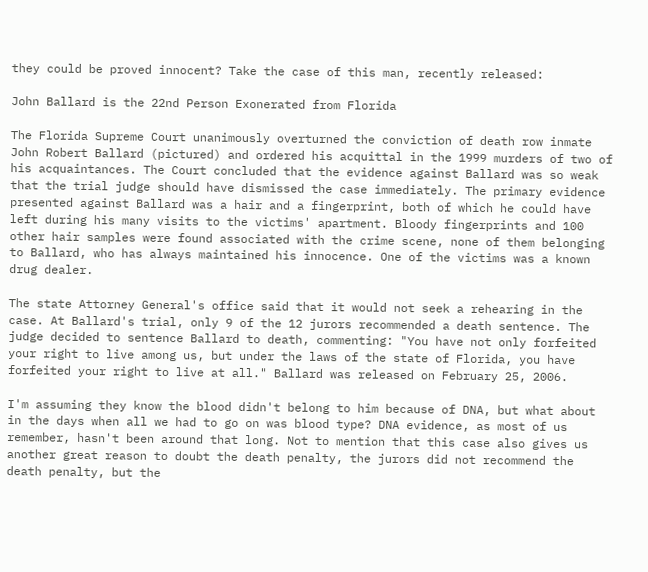they could be proved innocent? Take the case of this man, recently released:

John Ballard is the 22nd Person Exonerated from Florida

The Florida Supreme Court unanimously overturned the conviction of death row inmate John Robert Ballard (pictured) and ordered his acquittal in the 1999 murders of two of his acquaintances. The Court concluded that the evidence against Ballard was so weak that the trial judge should have dismissed the case immediately. The primary evidence presented against Ballard was a hair and a fingerprint, both of which he could have left during his many visits to the victims' apartment. Bloody fingerprints and 100 other hair samples were found associated with the crime scene, none of them belonging to Ballard, who has always maintained his innocence. One of the victims was a known drug dealer.

The state Attorney General's office said that it would not seek a rehearing in the case. At Ballard's trial, only 9 of the 12 jurors recommended a death sentence. The judge decided to sentence Ballard to death, commenting: "You have not only forfeited your right to live among us, but under the laws of the state of Florida, you have forfeited your right to live at all." Ballard was released on February 25, 2006.

I'm assuming they know the blood didn't belong to him because of DNA, but what about in the days when all we had to go on was blood type? DNA evidence, as most of us remember, hasn't been around that long. Not to mention that this case also gives us another great reason to doubt the death penalty, the jurors did not recommend the death penalty, but the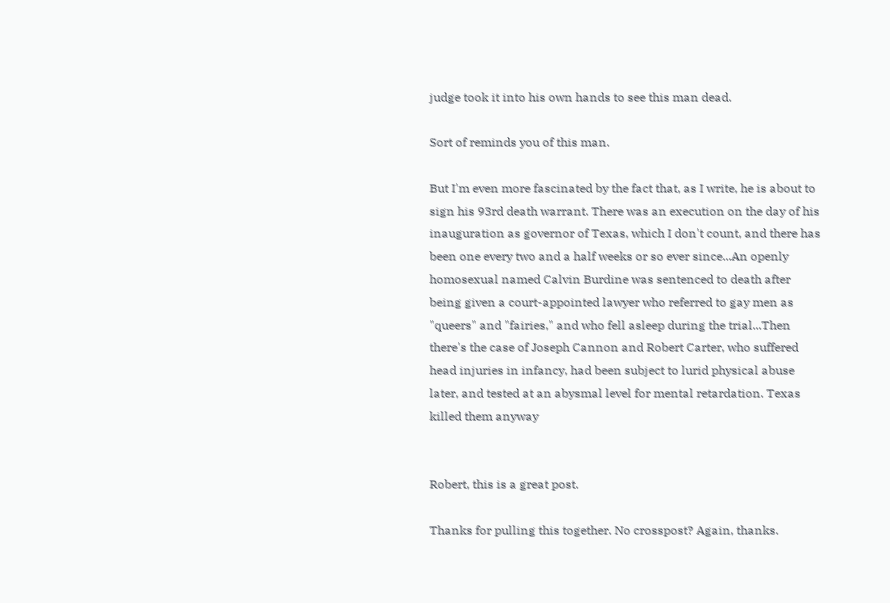judge took it into his own hands to see this man dead.

Sort of reminds you of this man.

But I'm even more fascinated by the fact that, as I write, he is about to sign his 93rd death warrant. There was an execution on the day of his inauguration as governor of Texas, which I don't count, and there has been one every two and a half weeks or so ever since...An openly homosexual named Calvin Burdine was sentenced to death after being given a court-appointed lawyer who referred to gay men as "queers" and "fairies," and who fell asleep during the trial...Then there's the case of Joseph Cannon and Robert Carter, who suffered head injuries in infancy, had been subject to lurid physical abuse later, and tested at an abysmal level for mental retardation. Texas killed them anyway


Robert, this is a great post.

Thanks for pulling this together. No crosspost? Again, thanks.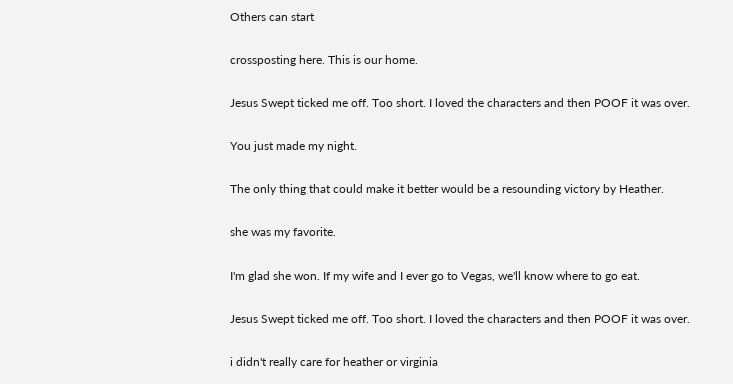Others can start

crossposting here. This is our home.

Jesus Swept ticked me off. Too short. I loved the characters and then POOF it was over.

You just made my night.

The only thing that could make it better would be a resounding victory by Heather.

she was my favorite.

I'm glad she won. If my wife and I ever go to Vegas, we'll know where to go eat.

Jesus Swept ticked me off. Too short. I loved the characters and then POOF it was over.

i didn't really care for heather or virginia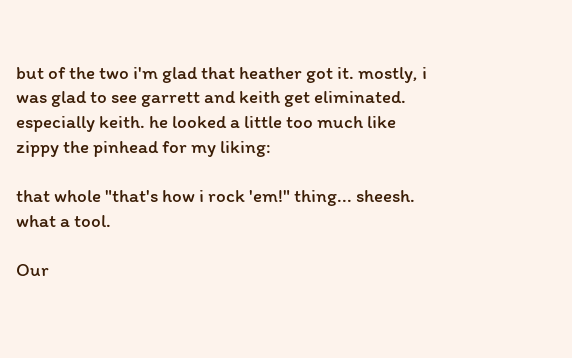but of the two i'm glad that heather got it. mostly, i was glad to see garrett and keith get eliminated. especially keith. he looked a little too much like zippy the pinhead for my liking:

that whole "that's how i rock 'em!" thing... sheesh. what a tool.

Our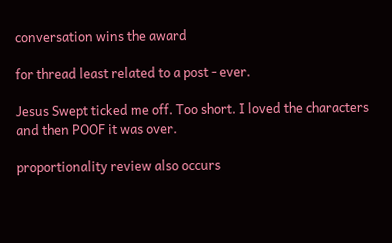conversation wins the award

for thread least related to a post - ever.

Jesus Swept ticked me off. Too short. I loved the characters and then POOF it was over.

proportionality review also occurs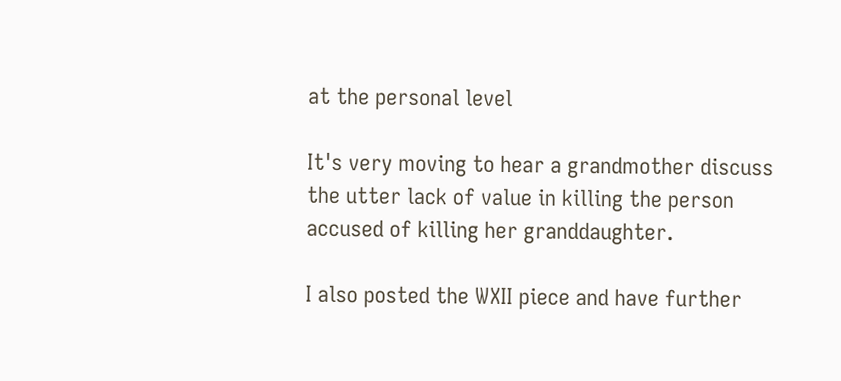at the personal level

It's very moving to hear a grandmother discuss the utter lack of value in killing the person accused of killing her granddaughter.

I also posted the WXII piece and have further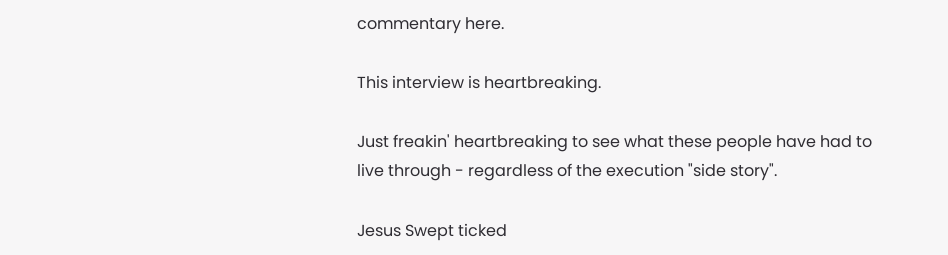commentary here.

This interview is heartbreaking.

Just freakin' heartbreaking to see what these people have had to live through - regardless of the execution "side story".

Jesus Swept ticked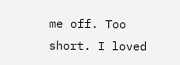me off. Too short. I loved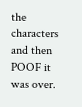the characters and then POOF it was over.